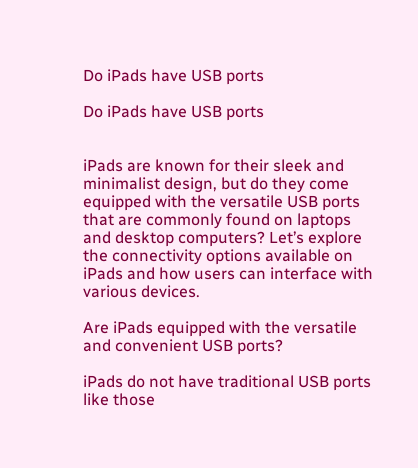Do iPads have USB ports

Do iPads have USB ports


iPads are known for their sleek and minimalist design, but do they come equipped with the versatile USB ports that are commonly found on laptops and desktop computers? Let’s explore the connectivity options available on iPads and how users can interface with various devices.

Are iPads equipped with the versatile and convenient USB ports?

iPads do not have traditional USB ports like those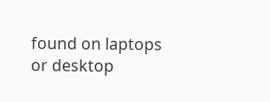found on laptops or desktop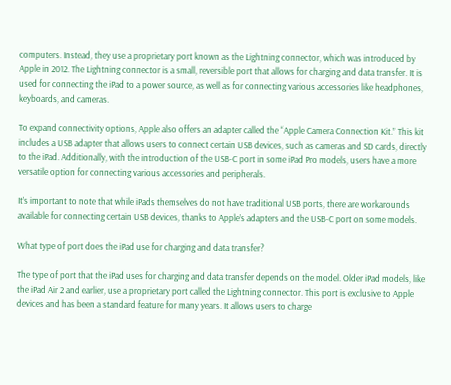computers. Instead, they use a proprietary port known as the Lightning connector, which was introduced by Apple in 2012. The Lightning connector is a small, reversible port that allows for charging and data transfer. It is used for connecting the iPad to a power source, as well as for connecting various accessories like headphones, keyboards, and cameras.

To expand connectivity options, Apple also offers an adapter called the “Apple Camera Connection Kit.” This kit includes a USB adapter that allows users to connect certain USB devices, such as cameras and SD cards, directly to the iPad. Additionally, with the introduction of the USB-C port in some iPad Pro models, users have a more versatile option for connecting various accessories and peripherals.

It’s important to note that while iPads themselves do not have traditional USB ports, there are workarounds available for connecting certain USB devices, thanks to Apple’s adapters and the USB-C port on some models.

What type of port does the iPad use for charging and data transfer?

The type of port that the iPad uses for charging and data transfer depends on the model. Older iPad models, like the iPad Air 2 and earlier, use a proprietary port called the Lightning connector. This port is exclusive to Apple devices and has been a standard feature for many years. It allows users to charge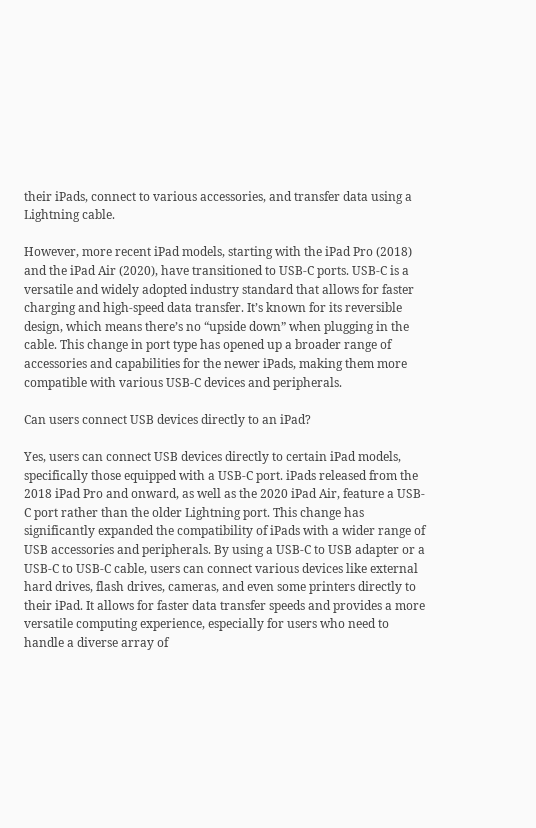their iPads, connect to various accessories, and transfer data using a Lightning cable.

However, more recent iPad models, starting with the iPad Pro (2018) and the iPad Air (2020), have transitioned to USB-C ports. USB-C is a versatile and widely adopted industry standard that allows for faster charging and high-speed data transfer. It’s known for its reversible design, which means there’s no “upside down” when plugging in the cable. This change in port type has opened up a broader range of accessories and capabilities for the newer iPads, making them more compatible with various USB-C devices and peripherals.

Can users connect USB devices directly to an iPad?

Yes, users can connect USB devices directly to certain iPad models, specifically those equipped with a USB-C port. iPads released from the 2018 iPad Pro and onward, as well as the 2020 iPad Air, feature a USB-C port rather than the older Lightning port. This change has significantly expanded the compatibility of iPads with a wider range of USB accessories and peripherals. By using a USB-C to USB adapter or a USB-C to USB-C cable, users can connect various devices like external hard drives, flash drives, cameras, and even some printers directly to their iPad. It allows for faster data transfer speeds and provides a more versatile computing experience, especially for users who need to handle a diverse array of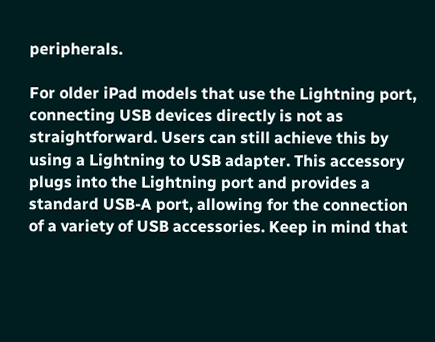peripherals.

For older iPad models that use the Lightning port, connecting USB devices directly is not as straightforward. Users can still achieve this by using a Lightning to USB adapter. This accessory plugs into the Lightning port and provides a standard USB-A port, allowing for the connection of a variety of USB accessories. Keep in mind that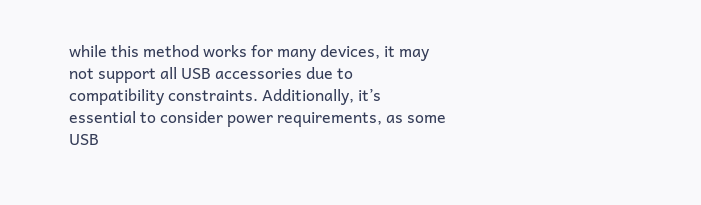while this method works for many devices, it may not support all USB accessories due to compatibility constraints. Additionally, it’s essential to consider power requirements, as some USB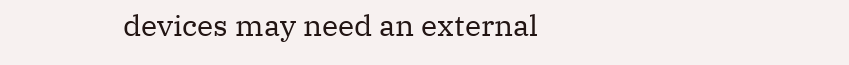devices may need an external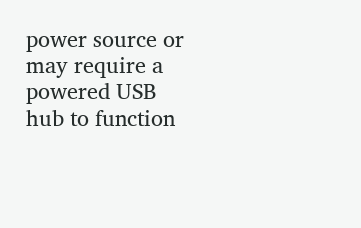power source or may require a powered USB hub to function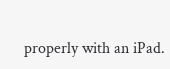properly with an iPad.